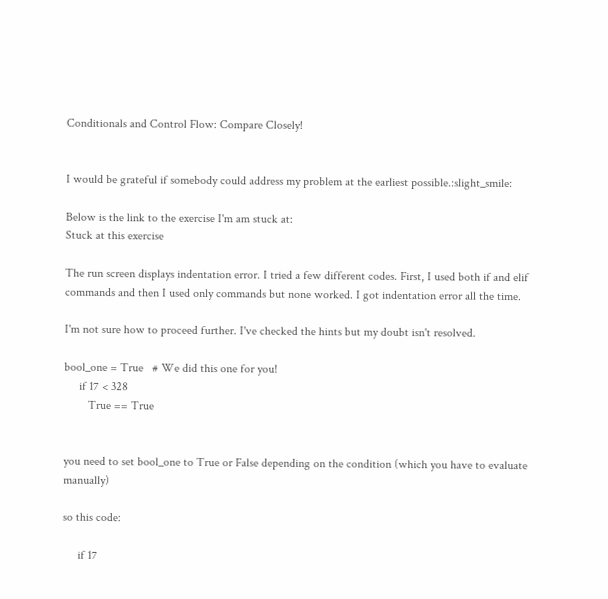Conditionals and Control Flow: Compare Closely!


I would be grateful if somebody could address my problem at the earliest possible.:slight_smile:

Below is the link to the exercise I'm am stuck at:
Stuck at this exercise

The run screen displays indentation error. I tried a few different codes. First, I used both if and elif commands and then I used only commands but none worked. I got indentation error all the time.

I'm not sure how to proceed further. I've checked the hints but my doubt isn't resolved.

bool_one = True   # We did this one for you!
     if 17 < 328
        True == True


you need to set bool_one to True or False depending on the condition (which you have to evaluate manually)

so this code:

     if 17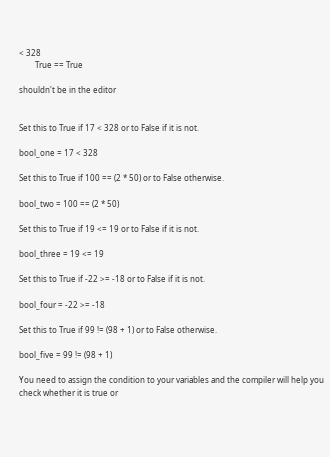< 328
        True == True

shouldn't be in the editor


Set this to True if 17 < 328 or to False if it is not.

bool_one = 17 < 328

Set this to True if 100 == (2 * 50) or to False otherwise.

bool_two = 100 == (2 * 50)

Set this to True if 19 <= 19 or to False if it is not.

bool_three = 19 <= 19

Set this to True if -22 >= -18 or to False if it is not.

bool_four = -22 >= -18

Set this to True if 99 != (98 + 1) or to False otherwise.

bool_five = 99 != (98 + 1)

You need to assign the condition to your variables and the compiler will help you check whether it is true or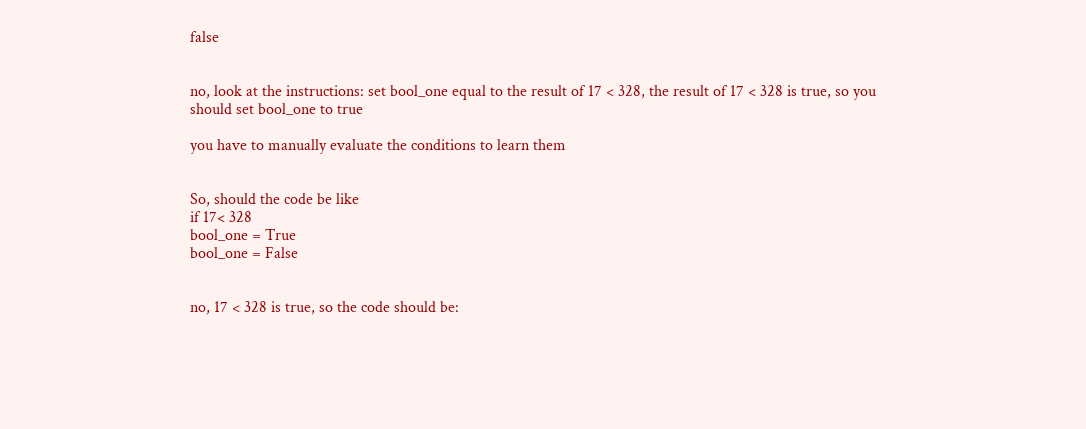false


no, look at the instructions: set bool_one equal to the result of 17 < 328, the result of 17 < 328 is true, so you should set bool_one to true

you have to manually evaluate the conditions to learn them


So, should the code be like
if 17< 328
bool_one = True
bool_one = False


no, 17 < 328 is true, so the code should be: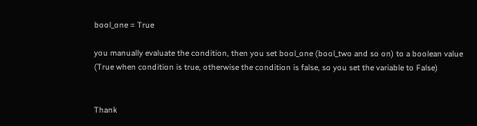bool_one = True

you manually evaluate the condition, then you set bool_one (bool_two and so on) to a boolean value (True when condition is true, otherwise the condition is false, so you set the variable to False)


Thank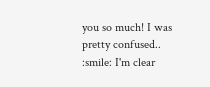you so much! I was pretty confused.. :smile: I'm clear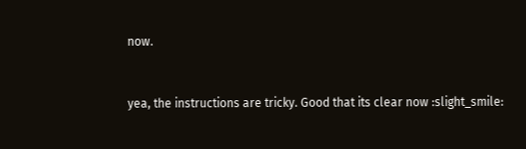now.


yea, the instructions are tricky. Good that its clear now :slight_smile: